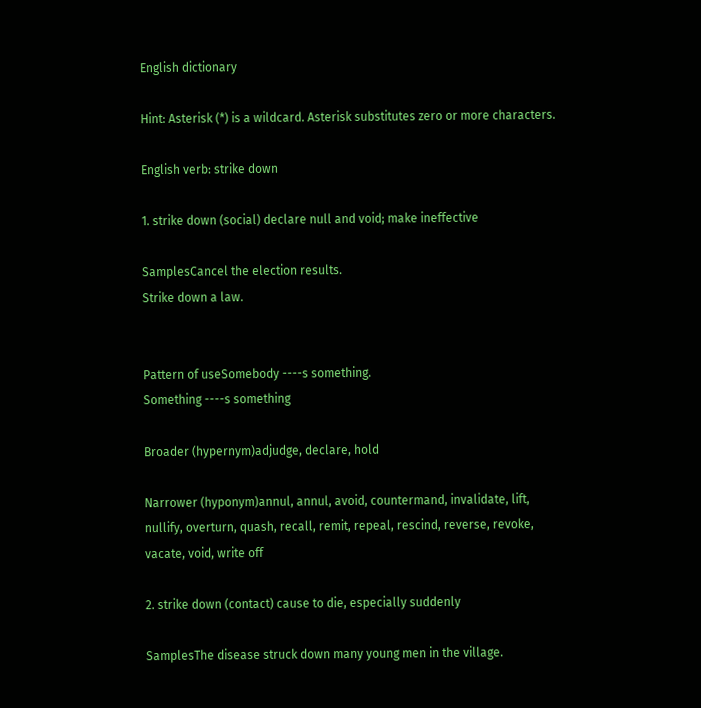English dictionary

Hint: Asterisk (*) is a wildcard. Asterisk substitutes zero or more characters.

English verb: strike down

1. strike down (social) declare null and void; make ineffective

SamplesCancel the election results.
Strike down a law.


Pattern of useSomebody ----s something.
Something ----s something

Broader (hypernym)adjudge, declare, hold

Narrower (hyponym)annul, annul, avoid, countermand, invalidate, lift, nullify, overturn, quash, recall, remit, repeal, rescind, reverse, revoke, vacate, void, write off

2. strike down (contact) cause to die, especially suddenly

SamplesThe disease struck down many young men in the village.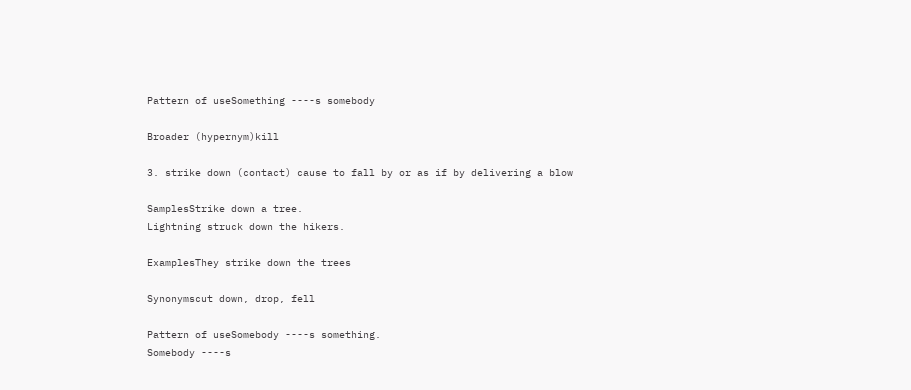Pattern of useSomething ----s somebody

Broader (hypernym)kill

3. strike down (contact) cause to fall by or as if by delivering a blow

SamplesStrike down a tree.
Lightning struck down the hikers.

ExamplesThey strike down the trees

Synonymscut down, drop, fell

Pattern of useSomebody ----s something.
Somebody ----s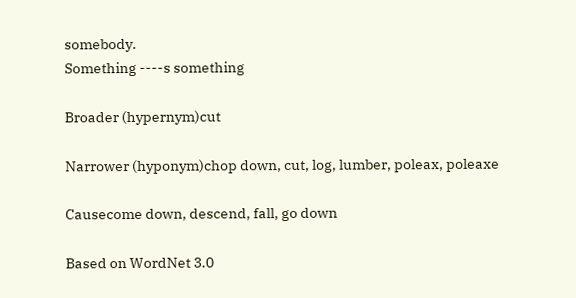somebody.
Something ----s something

Broader (hypernym)cut

Narrower (hyponym)chop down, cut, log, lumber, poleax, poleaxe

Causecome down, descend, fall, go down

Based on WordNet 3.0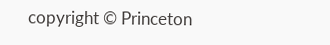copyright © Princeton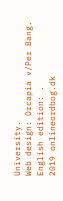University.
Web design: Orcapia v/Per Bang. English edition: .
2019 onlineordbog.dk